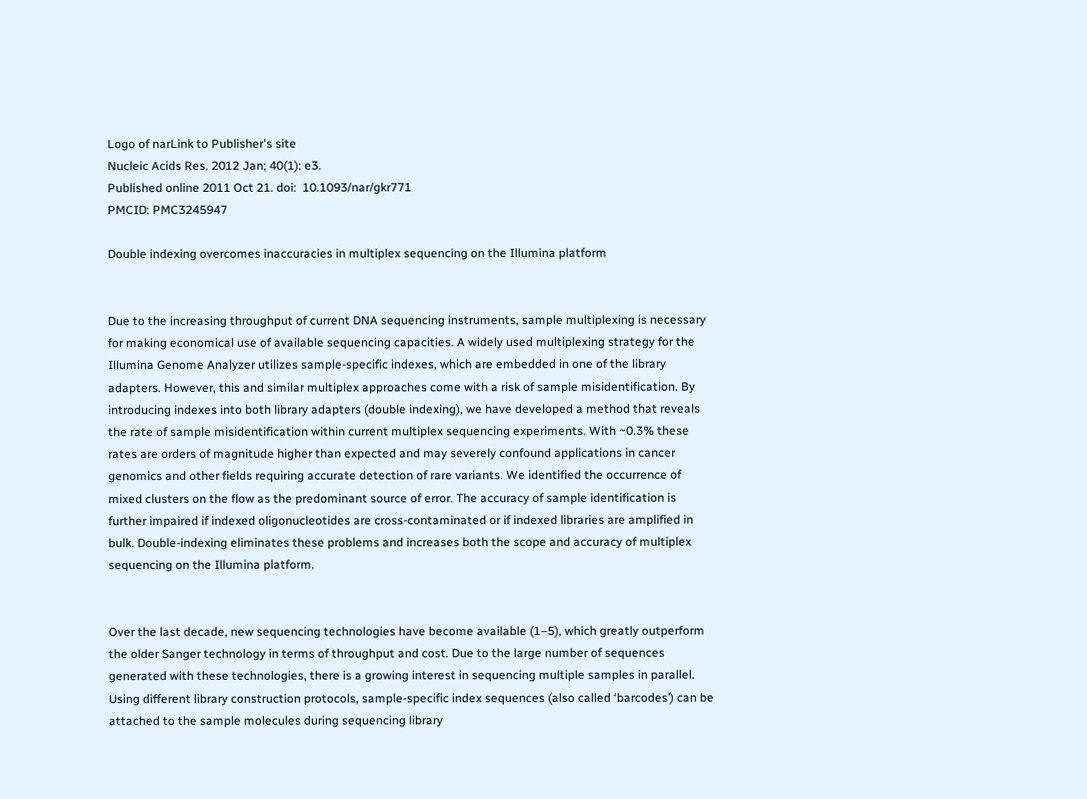Logo of narLink to Publisher's site
Nucleic Acids Res. 2012 Jan; 40(1): e3.
Published online 2011 Oct 21. doi:  10.1093/nar/gkr771
PMCID: PMC3245947

Double indexing overcomes inaccuracies in multiplex sequencing on the Illumina platform


Due to the increasing throughput of current DNA sequencing instruments, sample multiplexing is necessary for making economical use of available sequencing capacities. A widely used multiplexing strategy for the Illumina Genome Analyzer utilizes sample-specific indexes, which are embedded in one of the library adapters. However, this and similar multiplex approaches come with a risk of sample misidentification. By introducing indexes into both library adapters (double indexing), we have developed a method that reveals the rate of sample misidentification within current multiplex sequencing experiments. With ~0.3% these rates are orders of magnitude higher than expected and may severely confound applications in cancer genomics and other fields requiring accurate detection of rare variants. We identified the occurrence of mixed clusters on the flow as the predominant source of error. The accuracy of sample identification is further impaired if indexed oligonucleotides are cross-contaminated or if indexed libraries are amplified in bulk. Double-indexing eliminates these problems and increases both the scope and accuracy of multiplex sequencing on the Illumina platform.


Over the last decade, new sequencing technologies have become available (1–5), which greatly outperform the older Sanger technology in terms of throughput and cost. Due to the large number of sequences generated with these technologies, there is a growing interest in sequencing multiple samples in parallel. Using different library construction protocols, sample-specific index sequences (also called ‘barcodes’) can be attached to the sample molecules during sequencing library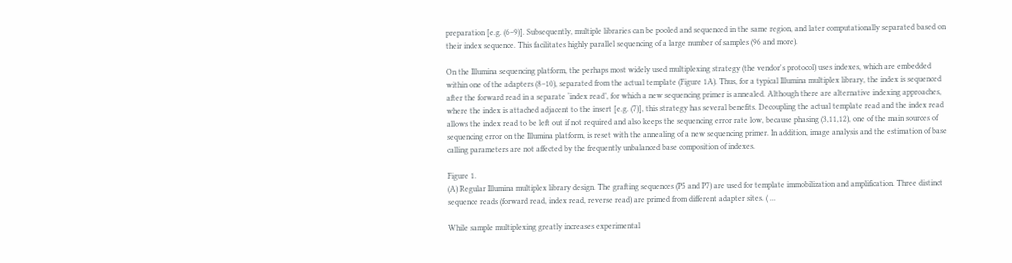preparation [e.g. (6–9)]. Subsequently, multiple libraries can be pooled and sequenced in the same region, and later computationally separated based on their index sequence. This facilitates highly parallel sequencing of a large number of samples (96 and more).

On the Illumina sequencing platform, the perhaps most widely used multiplexing strategy (the vendor's protocol) uses indexes, which are embedded within one of the adapters (8–10), separated from the actual template (Figure 1A). Thus, for a typical Illumina multiplex library, the index is sequenced after the forward read in a separate ‘index read’, for which a new sequencing primer is annealed. Although there are alternative indexing approaches, where the index is attached adjacent to the insert [e.g. (7)], this strategy has several benefits. Decoupling the actual template read and the index read allows the index read to be left out if not required and also keeps the sequencing error rate low, because phasing (3,11,12), one of the main sources of sequencing error on the Illumina platform, is reset with the annealing of a new sequencing primer. In addition, image analysis and the estimation of base calling parameters are not affected by the frequently unbalanced base composition of indexes.

Figure 1.
(A) Regular Illumina multiplex library design. The grafting sequences (P5 and P7) are used for template immobilization and amplification. Three distinct sequence reads (forward read, index read, reverse read) are primed from different adapter sites. ( ...

While sample multiplexing greatly increases experimental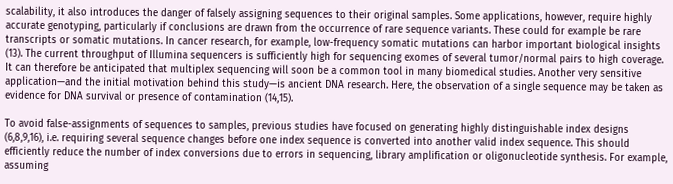scalability, it also introduces the danger of falsely assigning sequences to their original samples. Some applications, however, require highly accurate genotyping, particularly if conclusions are drawn from the occurrence of rare sequence variants. These could for example be rare transcripts or somatic mutations. In cancer research, for example, low-frequency somatic mutations can harbor important biological insights (13). The current throughput of Illumina sequencers is sufficiently high for sequencing exomes of several tumor/normal pairs to high coverage. It can therefore be anticipated that multiplex sequencing will soon be a common tool in many biomedical studies. Another very sensitive application—and the initial motivation behind this study—is ancient DNA research. Here, the observation of a single sequence may be taken as evidence for DNA survival or presence of contamination (14,15).

To avoid false-assignments of sequences to samples, previous studies have focused on generating highly distinguishable index designs (6,8,9,16), i.e. requiring several sequence changes before one index sequence is converted into another valid index sequence. This should efficiently reduce the number of index conversions due to errors in sequencing, library amplification or oligonucleotide synthesis. For example, assuming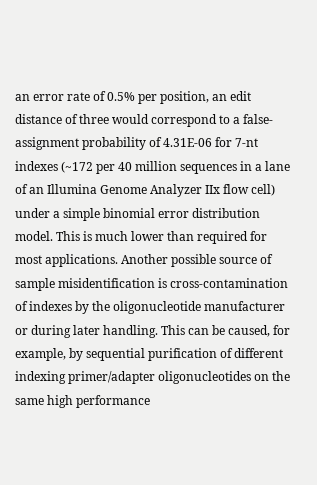an error rate of 0.5% per position, an edit distance of three would correspond to a false-assignment probability of 4.31E-06 for 7-nt indexes (~172 per 40 million sequences in a lane of an Illumina Genome Analyzer IIx flow cell) under a simple binomial error distribution model. This is much lower than required for most applications. Another possible source of sample misidentification is cross-contamination of indexes by the oligonucleotide manufacturer or during later handling. This can be caused, for example, by sequential purification of different indexing primer/adapter oligonucleotides on the same high performance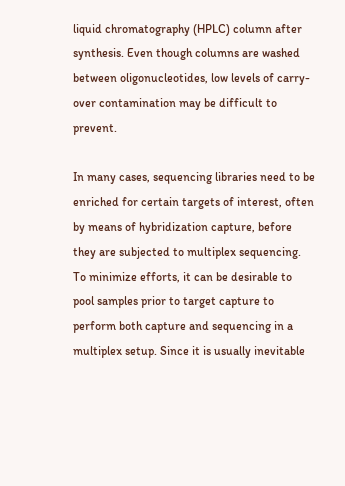liquid chromatography (HPLC) column after synthesis. Even though columns are washed between oligonucleotides, low levels of carry-over contamination may be difficult to prevent.

In many cases, sequencing libraries need to be enriched for certain targets of interest, often by means of hybridization capture, before they are subjected to multiplex sequencing. To minimize efforts, it can be desirable to pool samples prior to target capture to perform both capture and sequencing in a multiplex setup. Since it is usually inevitable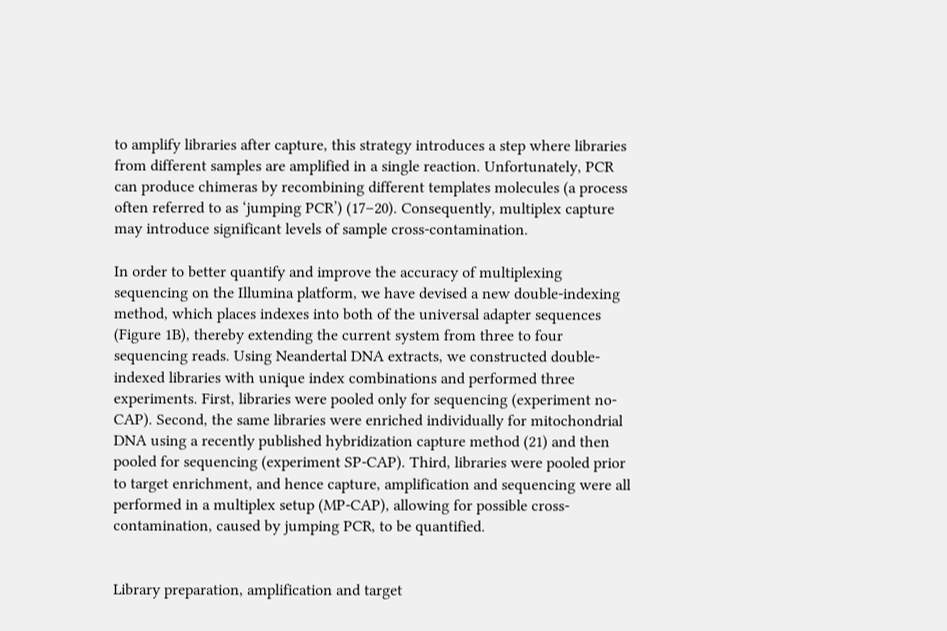to amplify libraries after capture, this strategy introduces a step where libraries from different samples are amplified in a single reaction. Unfortunately, PCR can produce chimeras by recombining different templates molecules (a process often referred to as ‘jumping PCR’) (17–20). Consequently, multiplex capture may introduce significant levels of sample cross-contamination.

In order to better quantify and improve the accuracy of multiplexing sequencing on the Illumina platform, we have devised a new double-indexing method, which places indexes into both of the universal adapter sequences (Figure 1B), thereby extending the current system from three to four sequencing reads. Using Neandertal DNA extracts, we constructed double-indexed libraries with unique index combinations and performed three experiments. First, libraries were pooled only for sequencing (experiment no-CAP). Second, the same libraries were enriched individually for mitochondrial DNA using a recently published hybridization capture method (21) and then pooled for sequencing (experiment SP-CAP). Third, libraries were pooled prior to target enrichment, and hence capture, amplification and sequencing were all performed in a multiplex setup (MP-CAP), allowing for possible cross-contamination, caused by jumping PCR, to be quantified.


Library preparation, amplification and target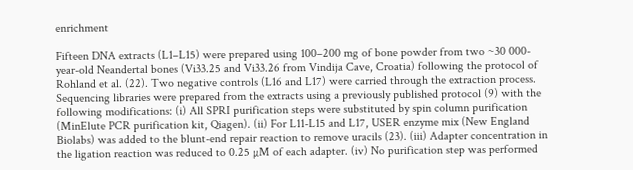enrichment

Fifteen DNA extracts (L1–L15) were prepared using 100–200 mg of bone powder from two ~30 000-year-old Neandertal bones (Vi33.25 and Vi33.26 from Vindija Cave, Croatia) following the protocol of Rohland et al. (22). Two negative controls (L16 and L17) were carried through the extraction process. Sequencing libraries were prepared from the extracts using a previously published protocol (9) with the following modifications: (i) All SPRI purification steps were substituted by spin column purification (MinElute PCR purification kit, Qiagen). (ii) For L11-L15 and L17, USER enzyme mix (New England Biolabs) was added to the blunt-end repair reaction to remove uracils (23). (iii) Adapter concentration in the ligation reaction was reduced to 0.25 µM of each adapter. (iv) No purification step was performed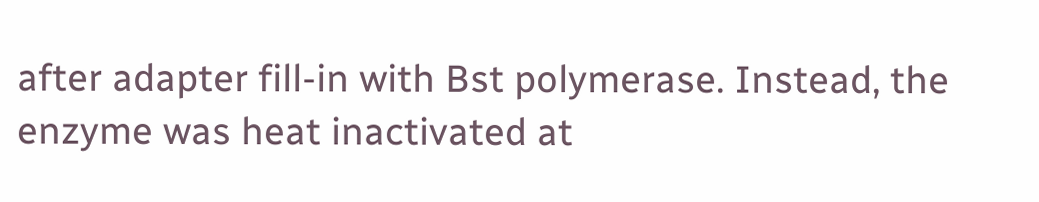after adapter fill-in with Bst polymerase. Instead, the enzyme was heat inactivated at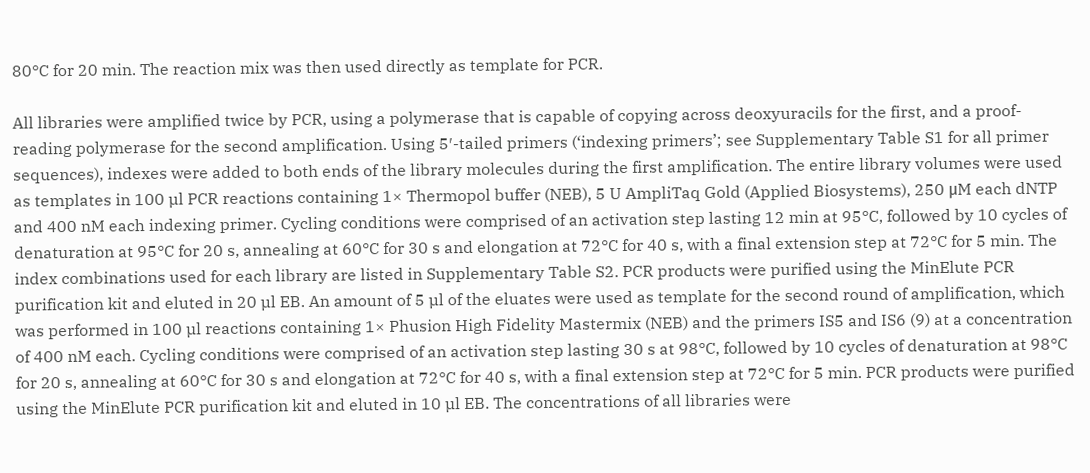80°C for 20 min. The reaction mix was then used directly as template for PCR.

All libraries were amplified twice by PCR, using a polymerase that is capable of copying across deoxyuracils for the first, and a proof-reading polymerase for the second amplification. Using 5′-tailed primers (‘indexing primers’; see Supplementary Table S1 for all primer sequences), indexes were added to both ends of the library molecules during the first amplification. The entire library volumes were used as templates in 100 µl PCR reactions containing 1× Thermopol buffer (NEB), 5 U AmpliTaq Gold (Applied Biosystems), 250 μM each dNTP and 400 nM each indexing primer. Cycling conditions were comprised of an activation step lasting 12 min at 95°C, followed by 10 cycles of denaturation at 95°C for 20 s, annealing at 60°C for 30 s and elongation at 72°C for 40 s, with a final extension step at 72°C for 5 min. The index combinations used for each library are listed in Supplementary Table S2. PCR products were purified using the MinElute PCR purification kit and eluted in 20 µl EB. An amount of 5 µl of the eluates were used as template for the second round of amplification, which was performed in 100 µl reactions containing 1× Phusion High Fidelity Mastermix (NEB) and the primers IS5 and IS6 (9) at a concentration of 400 nM each. Cycling conditions were comprised of an activation step lasting 30 s at 98°C, followed by 10 cycles of denaturation at 98°C for 20 s, annealing at 60°C for 30 s and elongation at 72°C for 40 s, with a final extension step at 72°C for 5 min. PCR products were purified using the MinElute PCR purification kit and eluted in 10 µl EB. The concentrations of all libraries were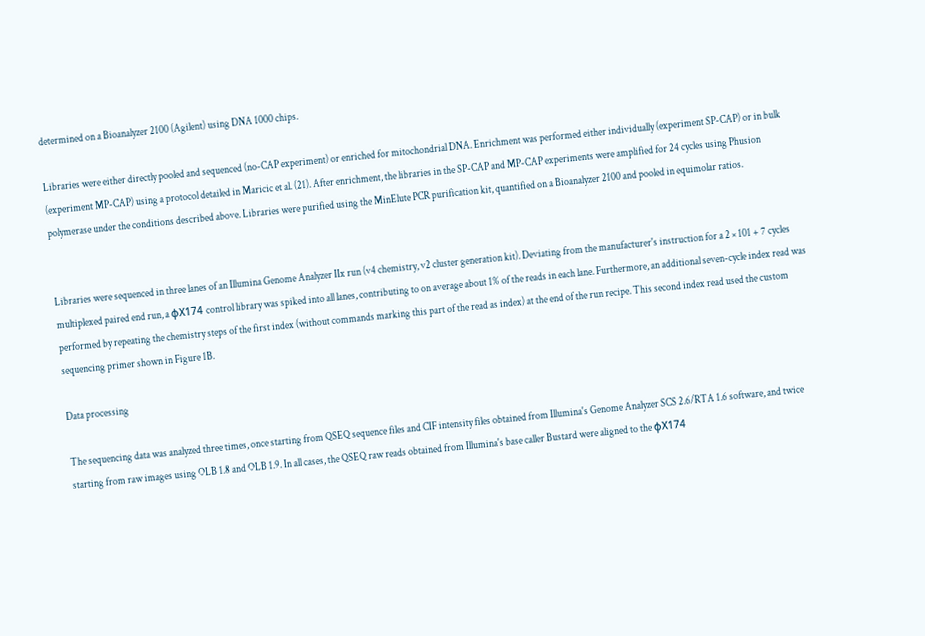determined on a Bioanalyzer 2100 (Agilent) using DNA 1000 chips.

Libraries were either directly pooled and sequenced (no-CAP experiment) or enriched for mitochondrial DNA. Enrichment was performed either individually (experiment SP-CAP) or in bulk (experiment MP-CAP) using a protocol detailed in Maricic et al. (21). After enrichment, the libraries in the SP-CAP and MP-CAP experiments were amplified for 24 cycles using Phusion polymerase under the conditions described above. Libraries were purified using the MinElute PCR purification kit, quantified on a Bioanalyzer 2100 and pooled in equimolar ratios.


Libraries were sequenced in three lanes of an Illumina Genome Analyzer IIx run (v4 chemistry, v2 cluster generation kit). Deviating from the manufacturer's instruction for a 2 × 101 + 7 cycles multiplexed paired end run, a φX174 control library was spiked into all lanes, contributing to on average about 1% of the reads in each lane. Furthermore, an additional seven-cycle index read was performed by repeating the chemistry steps of the first index (without commands marking this part of the read as index) at the end of the run recipe. This second index read used the custom sequencing primer shown in Figure 1B.

Data processing

The sequencing data was analyzed three times, once starting from QSEQ sequence files and CIF intensity files obtained from Illumina's Genome Analyzer SCS 2.6/RTA 1.6 software, and twice starting from raw images using OLB 1.8 and OLB 1.9. In all cases, the QSEQ raw reads obtained from Illumina's base caller Bustard were aligned to the φX174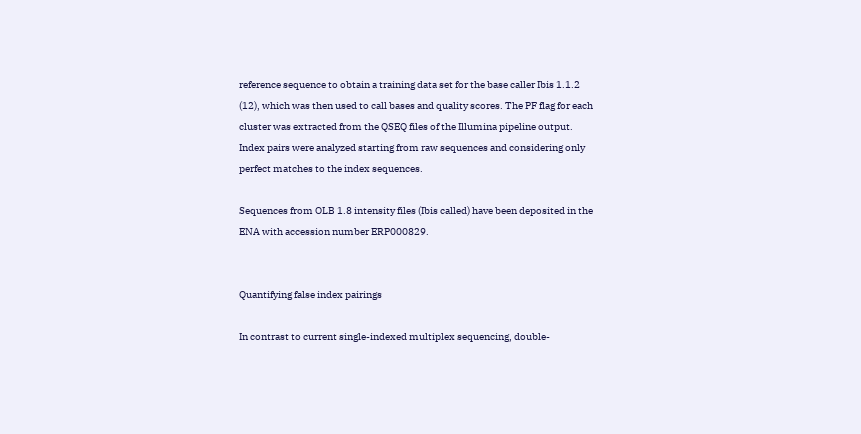reference sequence to obtain a training data set for the base caller Ibis 1.1.2 (12), which was then used to call bases and quality scores. The PF flag for each cluster was extracted from the QSEQ files of the Illumina pipeline output. Index pairs were analyzed starting from raw sequences and considering only perfect matches to the index sequences.

Sequences from OLB 1.8 intensity files (Ibis called) have been deposited in the ENA with accession number ERP000829.


Quantifying false index pairings

In contrast to current single-indexed multiplex sequencing, double-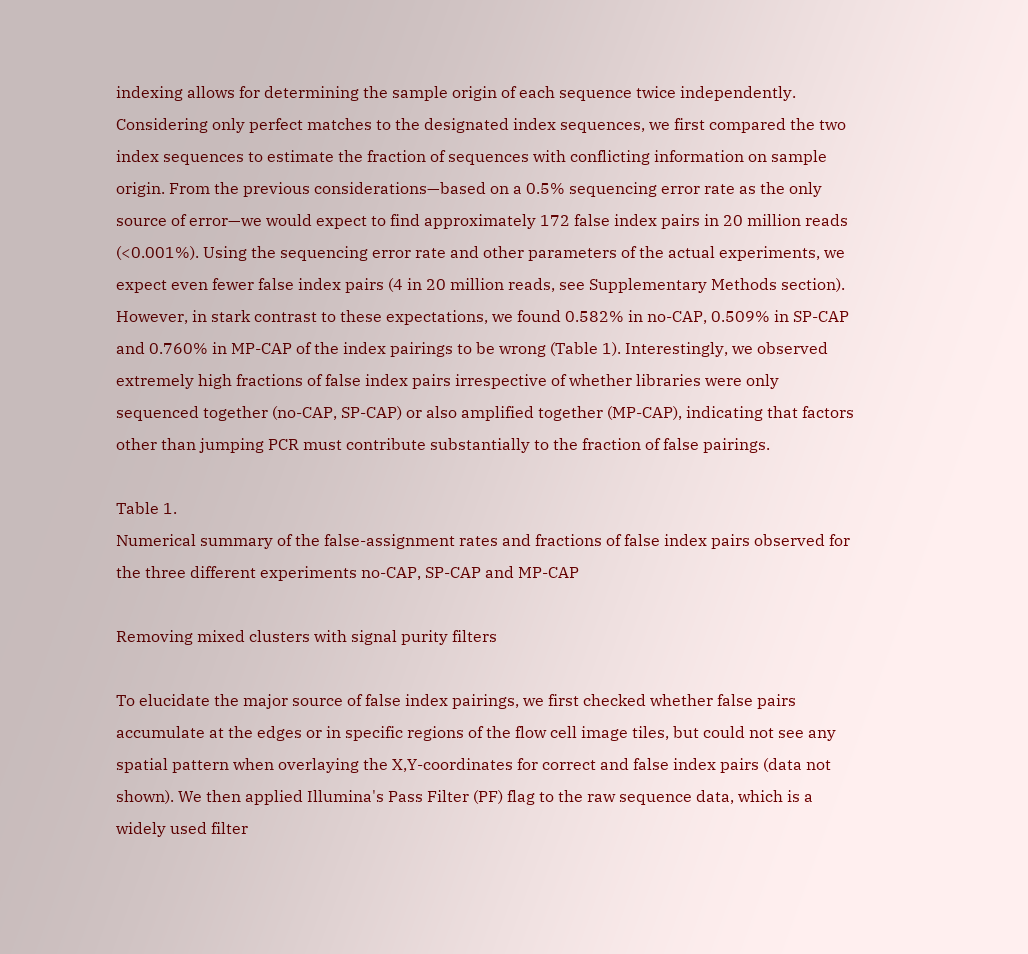indexing allows for determining the sample origin of each sequence twice independently. Considering only perfect matches to the designated index sequences, we first compared the two index sequences to estimate the fraction of sequences with conflicting information on sample origin. From the previous considerations—based on a 0.5% sequencing error rate as the only source of error—we would expect to find approximately 172 false index pairs in 20 million reads (<0.001%). Using the sequencing error rate and other parameters of the actual experiments, we expect even fewer false index pairs (4 in 20 million reads, see Supplementary Methods section). However, in stark contrast to these expectations, we found 0.582% in no-CAP, 0.509% in SP-CAP and 0.760% in MP-CAP of the index pairings to be wrong (Table 1). Interestingly, we observed extremely high fractions of false index pairs irrespective of whether libraries were only sequenced together (no-CAP, SP-CAP) or also amplified together (MP-CAP), indicating that factors other than jumping PCR must contribute substantially to the fraction of false pairings.

Table 1.
Numerical summary of the false-assignment rates and fractions of false index pairs observed for the three different experiments no-CAP, SP-CAP and MP-CAP

Removing mixed clusters with signal purity filters

To elucidate the major source of false index pairings, we first checked whether false pairs accumulate at the edges or in specific regions of the flow cell image tiles, but could not see any spatial pattern when overlaying the X,Y-coordinates for correct and false index pairs (data not shown). We then applied Illumina's Pass Filter (PF) flag to the raw sequence data, which is a widely used filter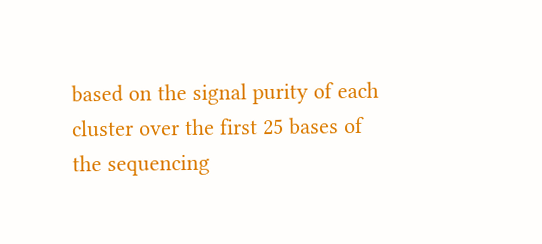based on the signal purity of each cluster over the first 25 bases of the sequencing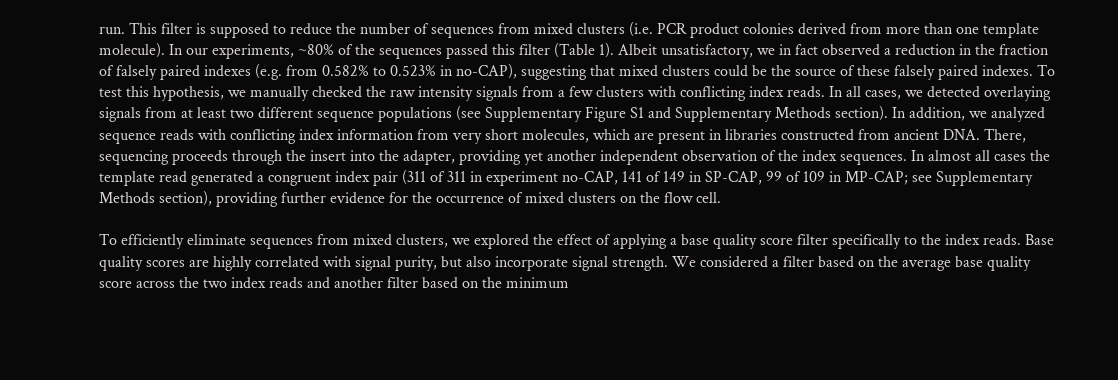run. This filter is supposed to reduce the number of sequences from mixed clusters (i.e. PCR product colonies derived from more than one template molecule). In our experiments, ~80% of the sequences passed this filter (Table 1). Albeit unsatisfactory, we in fact observed a reduction in the fraction of falsely paired indexes (e.g. from 0.582% to 0.523% in no-CAP), suggesting that mixed clusters could be the source of these falsely paired indexes. To test this hypothesis, we manually checked the raw intensity signals from a few clusters with conflicting index reads. In all cases, we detected overlaying signals from at least two different sequence populations (see Supplementary Figure S1 and Supplementary Methods section). In addition, we analyzed sequence reads with conflicting index information from very short molecules, which are present in libraries constructed from ancient DNA. There, sequencing proceeds through the insert into the adapter, providing yet another independent observation of the index sequences. In almost all cases the template read generated a congruent index pair (311 of 311 in experiment no-CAP, 141 of 149 in SP-CAP, 99 of 109 in MP-CAP; see Supplementary Methods section), providing further evidence for the occurrence of mixed clusters on the flow cell.

To efficiently eliminate sequences from mixed clusters, we explored the effect of applying a base quality score filter specifically to the index reads. Base quality scores are highly correlated with signal purity, but also incorporate signal strength. We considered a filter based on the average base quality score across the two index reads and another filter based on the minimum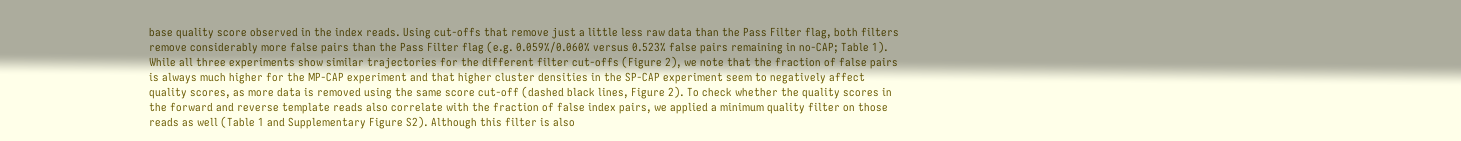base quality score observed in the index reads. Using cut-offs that remove just a little less raw data than the Pass Filter flag, both filters remove considerably more false pairs than the Pass Filter flag (e.g. 0.059%/0.060% versus 0.523% false pairs remaining in no-CAP; Table 1). While all three experiments show similar trajectories for the different filter cut-offs (Figure 2), we note that the fraction of false pairs is always much higher for the MP-CAP experiment and that higher cluster densities in the SP-CAP experiment seem to negatively affect quality scores, as more data is removed using the same score cut-off (dashed black lines, Figure 2). To check whether the quality scores in the forward and reverse template reads also correlate with the fraction of false index pairs, we applied a minimum quality filter on those reads as well (Table 1 and Supplementary Figure S2). Although this filter is also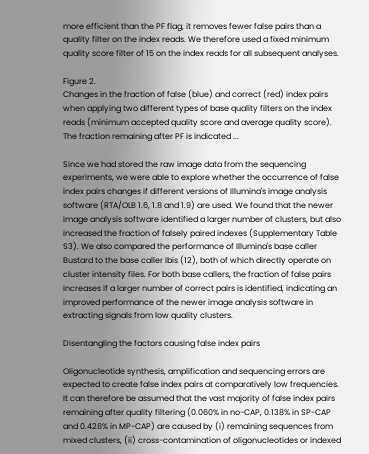more efficient than the PF flag, it removes fewer false pairs than a quality filter on the index reads. We therefore used a fixed minimum quality score filter of 15 on the index reads for all subsequent analyses.

Figure 2.
Changes in the fraction of false (blue) and correct (red) index pairs when applying two different types of base quality filters on the index reads (minimum accepted quality score and average quality score). The fraction remaining after PF is indicated ...

Since we had stored the raw image data from the sequencing experiments, we were able to explore whether the occurrence of false index pairs changes if different versions of Illumina's image analysis software (RTA/OLB 1.6, 1.8 and 1.9) are used. We found that the newer image analysis software identified a larger number of clusters, but also increased the fraction of falsely paired indexes (Supplementary Table S3). We also compared the performance of Illumina's base caller Bustard to the base caller Ibis (12), both of which directly operate on cluster intensity files. For both base callers, the fraction of false pairs increases if a larger number of correct pairs is identified, indicating an improved performance of the newer image analysis software in extracting signals from low quality clusters.

Disentangling the factors causing false index pairs

Oligonucleotide synthesis, amplification and sequencing errors are expected to create false index pairs at comparatively low frequencies. It can therefore be assumed that the vast majority of false index pairs remaining after quality filtering (0.060% in no-CAP, 0.138% in SP-CAP and 0.428% in MP-CAP) are caused by (i) remaining sequences from mixed clusters, (ii) cross-contamination of oligonucleotides or indexed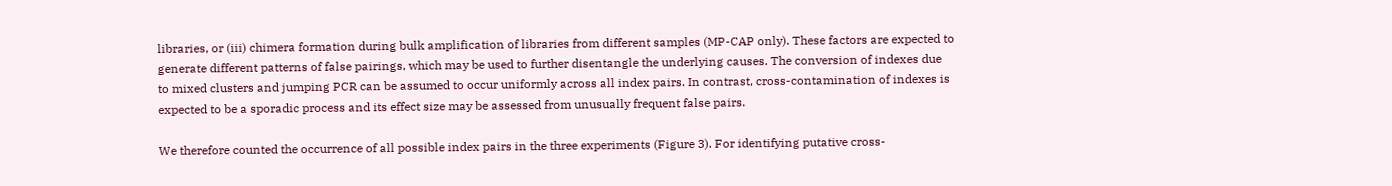libraries, or (iii) chimera formation during bulk amplification of libraries from different samples (MP-CAP only). These factors are expected to generate different patterns of false pairings, which may be used to further disentangle the underlying causes. The conversion of indexes due to mixed clusters and jumping PCR can be assumed to occur uniformly across all index pairs. In contrast, cross-contamination of indexes is expected to be a sporadic process and its effect size may be assessed from unusually frequent false pairs.

We therefore counted the occurrence of all possible index pairs in the three experiments (Figure 3). For identifying putative cross-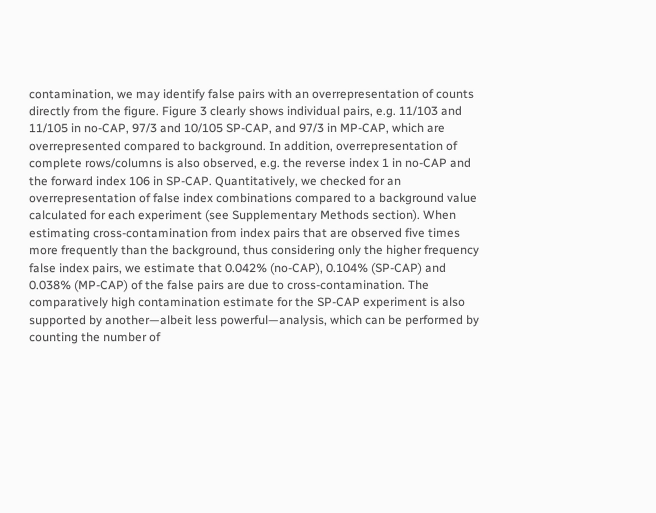contamination, we may identify false pairs with an overrepresentation of counts directly from the figure. Figure 3 clearly shows individual pairs, e.g. 11/103 and 11/105 in no-CAP, 97/3 and 10/105 SP-CAP, and 97/3 in MP-CAP, which are overrepresented compared to background. In addition, overrepresentation of complete rows/columns is also observed, e.g. the reverse index 1 in no-CAP and the forward index 106 in SP-CAP. Quantitatively, we checked for an overrepresentation of false index combinations compared to a background value calculated for each experiment (see Supplementary Methods section). When estimating cross-contamination from index pairs that are observed five times more frequently than the background, thus considering only the higher frequency false index pairs, we estimate that 0.042% (no-CAP), 0.104% (SP-CAP) and 0.038% (MP-CAP) of the false pairs are due to cross-contamination. The comparatively high contamination estimate for the SP-CAP experiment is also supported by another—albeit less powerful—analysis, which can be performed by counting the number of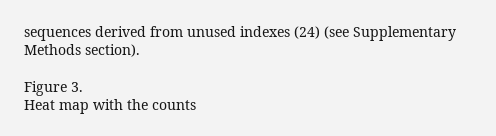sequences derived from unused indexes (24) (see Supplementary Methods section).

Figure 3.
Heat map with the counts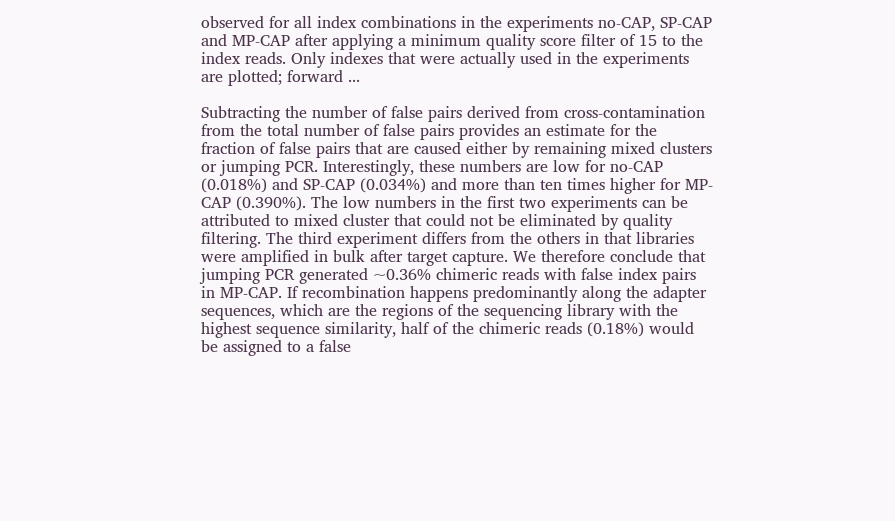observed for all index combinations in the experiments no-CAP, SP-CAP and MP-CAP after applying a minimum quality score filter of 15 to the index reads. Only indexes that were actually used in the experiments are plotted; forward ...

Subtracting the number of false pairs derived from cross-contamination from the total number of false pairs provides an estimate for the fraction of false pairs that are caused either by remaining mixed clusters or jumping PCR. Interestingly, these numbers are low for no-CAP (0.018%) and SP-CAP (0.034%) and more than ten times higher for MP-CAP (0.390%). The low numbers in the first two experiments can be attributed to mixed cluster that could not be eliminated by quality filtering. The third experiment differs from the others in that libraries were amplified in bulk after target capture. We therefore conclude that jumping PCR generated ~0.36% chimeric reads with false index pairs in MP-CAP. If recombination happens predominantly along the adapter sequences, which are the regions of the sequencing library with the highest sequence similarity, half of the chimeric reads (0.18%) would be assigned to a false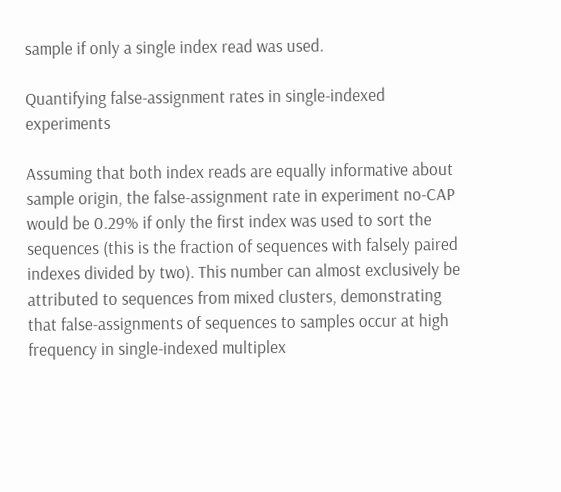sample if only a single index read was used.

Quantifying false-assignment rates in single-indexed experiments

Assuming that both index reads are equally informative about sample origin, the false-assignment rate in experiment no-CAP would be 0.29% if only the first index was used to sort the sequences (this is the fraction of sequences with falsely paired indexes divided by two). This number can almost exclusively be attributed to sequences from mixed clusters, demonstrating that false-assignments of sequences to samples occur at high frequency in single-indexed multiplex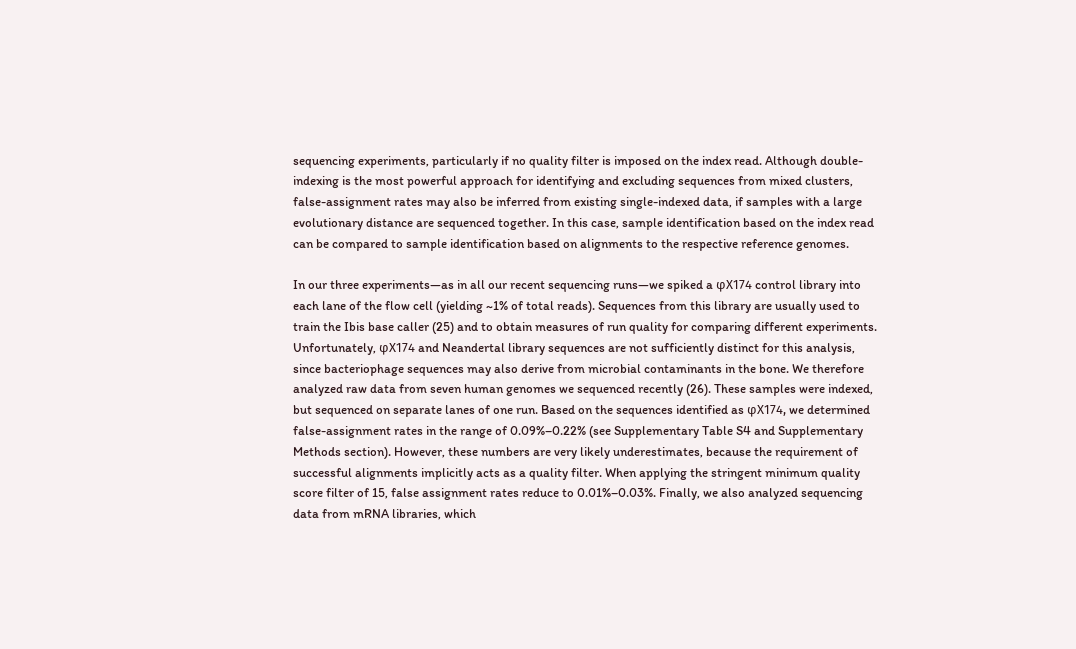sequencing experiments, particularly if no quality filter is imposed on the index read. Although double-indexing is the most powerful approach for identifying and excluding sequences from mixed clusters, false-assignment rates may also be inferred from existing single-indexed data, if samples with a large evolutionary distance are sequenced together. In this case, sample identification based on the index read can be compared to sample identification based on alignments to the respective reference genomes.

In our three experiments—as in all our recent sequencing runs—we spiked a φX174 control library into each lane of the flow cell (yielding ~1% of total reads). Sequences from this library are usually used to train the Ibis base caller (25) and to obtain measures of run quality for comparing different experiments. Unfortunately, φX174 and Neandertal library sequences are not sufficiently distinct for this analysis, since bacteriophage sequences may also derive from microbial contaminants in the bone. We therefore analyzed raw data from seven human genomes we sequenced recently (26). These samples were indexed, but sequenced on separate lanes of one run. Based on the sequences identified as φX174, we determined false-assignment rates in the range of 0.09%–0.22% (see Supplementary Table S4 and Supplementary Methods section). However, these numbers are very likely underestimates, because the requirement of successful alignments implicitly acts as a quality filter. When applying the stringent minimum quality score filter of 15, false assignment rates reduce to 0.01%–0.03%. Finally, we also analyzed sequencing data from mRNA libraries, which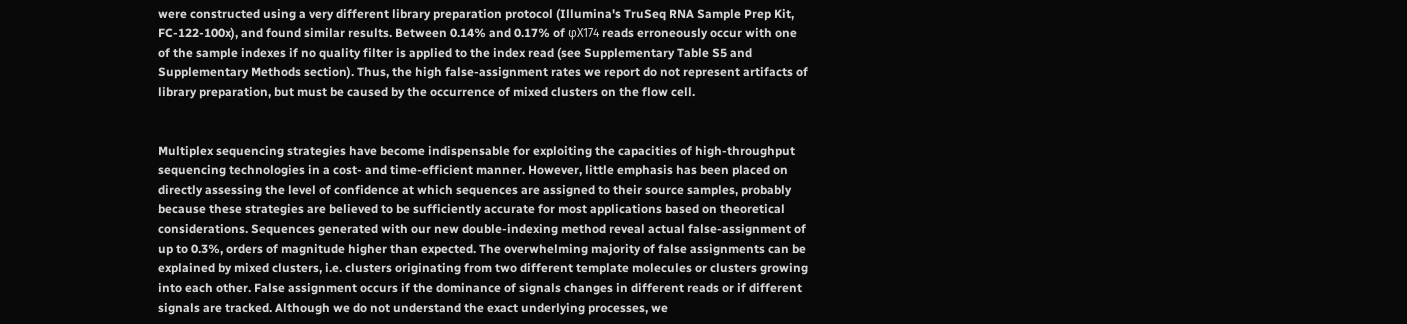were constructed using a very different library preparation protocol (Illumina's TruSeq RNA Sample Prep Kit, FC-122-100x), and found similar results. Between 0.14% and 0.17% of φX174 reads erroneously occur with one of the sample indexes if no quality filter is applied to the index read (see Supplementary Table S5 and Supplementary Methods section). Thus, the high false-assignment rates we report do not represent artifacts of library preparation, but must be caused by the occurrence of mixed clusters on the flow cell.


Multiplex sequencing strategies have become indispensable for exploiting the capacities of high-throughput sequencing technologies in a cost- and time-efficient manner. However, little emphasis has been placed on directly assessing the level of confidence at which sequences are assigned to their source samples, probably because these strategies are believed to be sufficiently accurate for most applications based on theoretical considerations. Sequences generated with our new double-indexing method reveal actual false-assignment of up to 0.3%, orders of magnitude higher than expected. The overwhelming majority of false assignments can be explained by mixed clusters, i.e. clusters originating from two different template molecules or clusters growing into each other. False assignment occurs if the dominance of signals changes in different reads or if different signals are tracked. Although we do not understand the exact underlying processes, we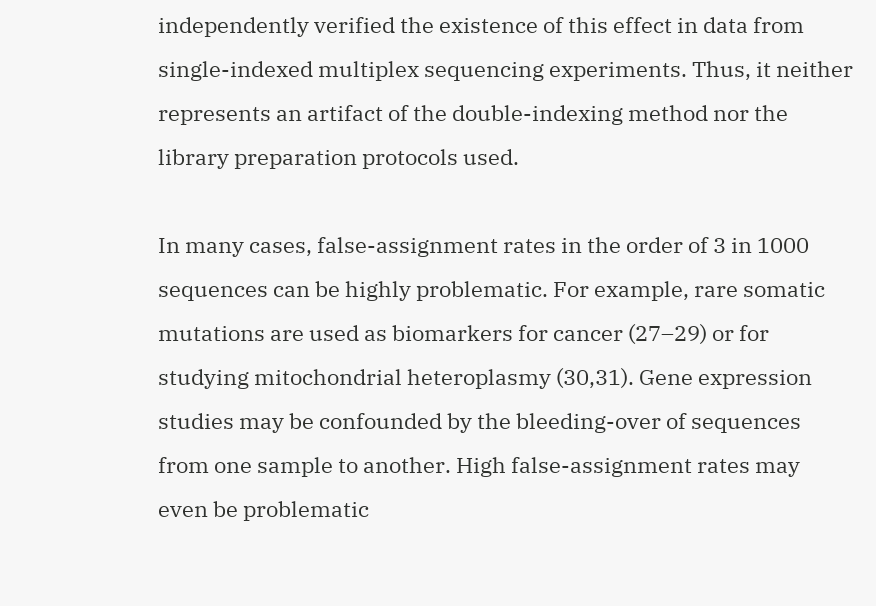independently verified the existence of this effect in data from single-indexed multiplex sequencing experiments. Thus, it neither represents an artifact of the double-indexing method nor the library preparation protocols used.

In many cases, false-assignment rates in the order of 3 in 1000 sequences can be highly problematic. For example, rare somatic mutations are used as biomarkers for cancer (27–29) or for studying mitochondrial heteroplasmy (30,31). Gene expression studies may be confounded by the bleeding-over of sequences from one sample to another. High false-assignment rates may even be problematic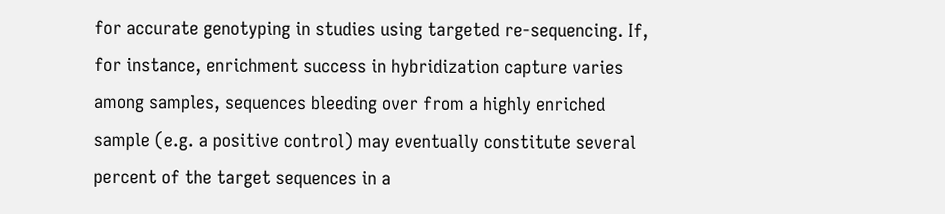for accurate genotyping in studies using targeted re-sequencing. If, for instance, enrichment success in hybridization capture varies among samples, sequences bleeding over from a highly enriched sample (e.g. a positive control) may eventually constitute several percent of the target sequences in a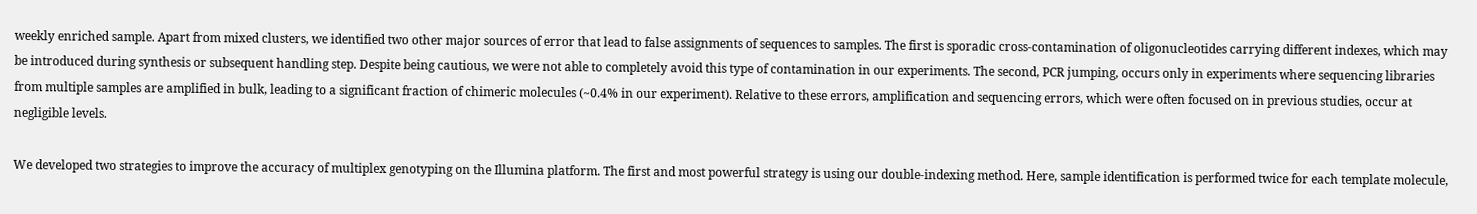weekly enriched sample. Apart from mixed clusters, we identified two other major sources of error that lead to false assignments of sequences to samples. The first is sporadic cross-contamination of oligonucleotides carrying different indexes, which may be introduced during synthesis or subsequent handling step. Despite being cautious, we were not able to completely avoid this type of contamination in our experiments. The second, PCR jumping, occurs only in experiments where sequencing libraries from multiple samples are amplified in bulk, leading to a significant fraction of chimeric molecules (~0.4% in our experiment). Relative to these errors, amplification and sequencing errors, which were often focused on in previous studies, occur at negligible levels.

We developed two strategies to improve the accuracy of multiplex genotyping on the Illumina platform. The first and most powerful strategy is using our double-indexing method. Here, sample identification is performed twice for each template molecule,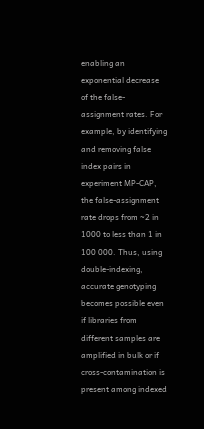enabling an exponential decrease of the false-assignment rates. For example, by identifying and removing false index pairs in experiment MP-CAP, the false-assignment rate drops from ~2 in 1000 to less than 1 in 100 000. Thus, using double-indexing, accurate genotyping becomes possible even if libraries from different samples are amplified in bulk or if cross-contamination is present among indexed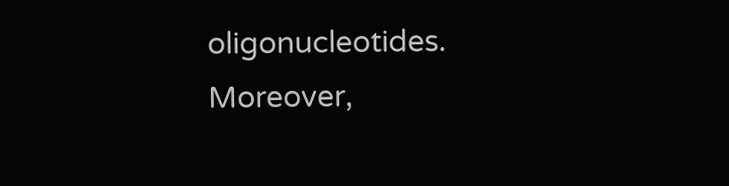oligonucleotides. Moreover,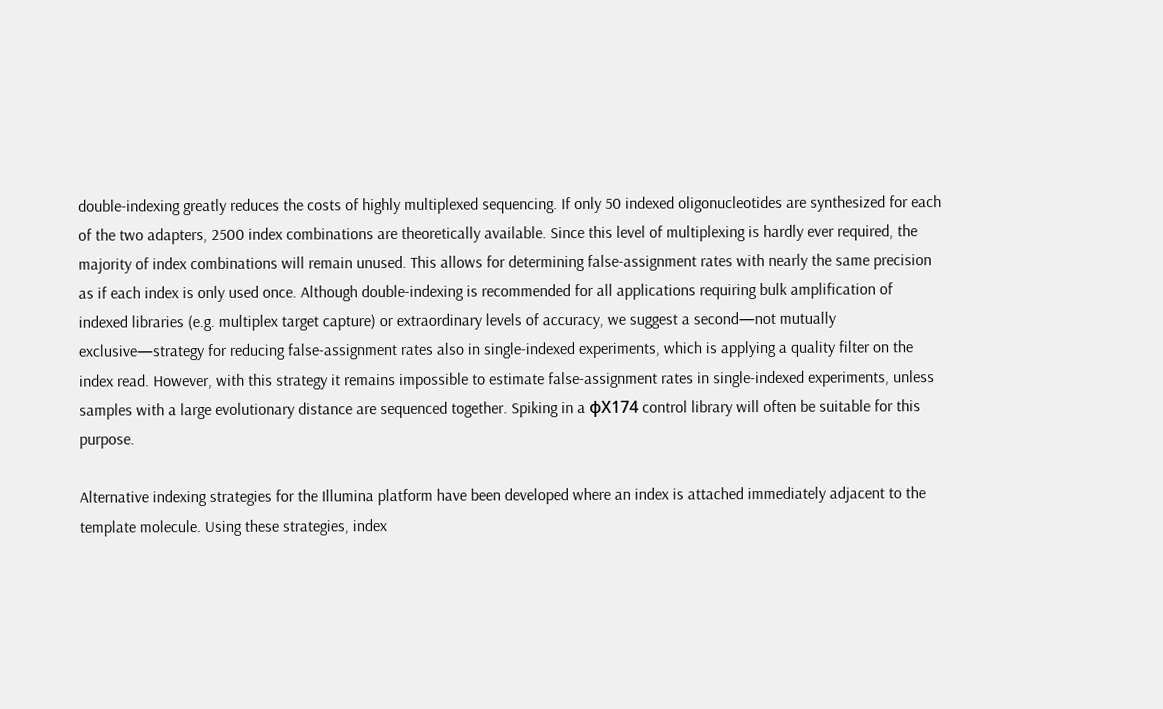double-indexing greatly reduces the costs of highly multiplexed sequencing. If only 50 indexed oligonucleotides are synthesized for each of the two adapters, 2500 index combinations are theoretically available. Since this level of multiplexing is hardly ever required, the majority of index combinations will remain unused. This allows for determining false-assignment rates with nearly the same precision as if each index is only used once. Although double-indexing is recommended for all applications requiring bulk amplification of indexed libraries (e.g. multiplex target capture) or extraordinary levels of accuracy, we suggest a second—not mutually exclusive—strategy for reducing false-assignment rates also in single-indexed experiments, which is applying a quality filter on the index read. However, with this strategy it remains impossible to estimate false-assignment rates in single-indexed experiments, unless samples with a large evolutionary distance are sequenced together. Spiking in a φX174 control library will often be suitable for this purpose.

Alternative indexing strategies for the Illumina platform have been developed where an index is attached immediately adjacent to the template molecule. Using these strategies, index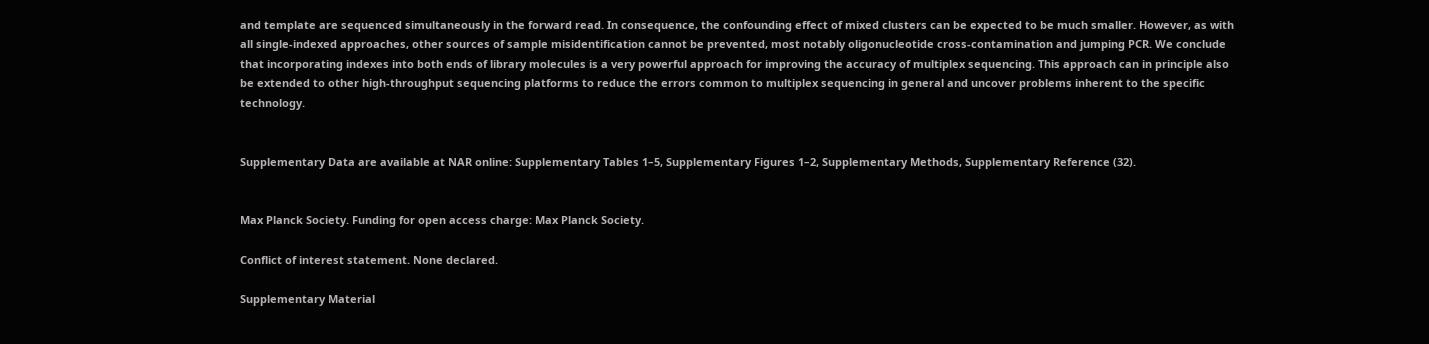and template are sequenced simultaneously in the forward read. In consequence, the confounding effect of mixed clusters can be expected to be much smaller. However, as with all single-indexed approaches, other sources of sample misidentification cannot be prevented, most notably oligonucleotide cross-contamination and jumping PCR. We conclude that incorporating indexes into both ends of library molecules is a very powerful approach for improving the accuracy of multiplex sequencing. This approach can in principle also be extended to other high-throughput sequencing platforms to reduce the errors common to multiplex sequencing in general and uncover problems inherent to the specific technology.


Supplementary Data are available at NAR online: Supplementary Tables 1–5, Supplementary Figures 1–2, Supplementary Methods, Supplementary Reference (32).


Max Planck Society. Funding for open access charge: Max Planck Society.

Conflict of interest statement. None declared.

Supplementary Material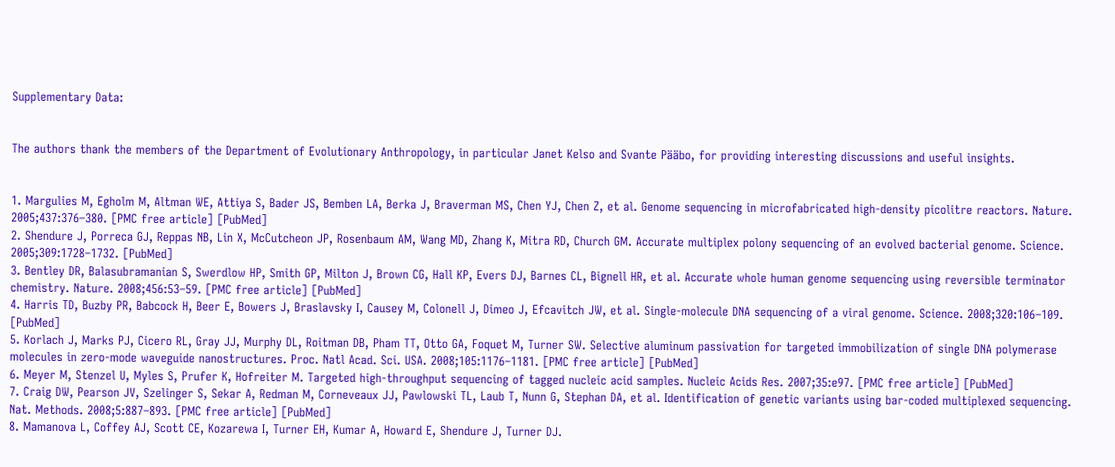Supplementary Data:


The authors thank the members of the Department of Evolutionary Anthropology, in particular Janet Kelso and Svante Pääbo, for providing interesting discussions and useful insights.


1. Margulies M, Egholm M, Altman WE, Attiya S, Bader JS, Bemben LA, Berka J, Braverman MS, Chen YJ, Chen Z, et al. Genome sequencing in microfabricated high-density picolitre reactors. Nature. 2005;437:376–380. [PMC free article] [PubMed]
2. Shendure J, Porreca GJ, Reppas NB, Lin X, McCutcheon JP, Rosenbaum AM, Wang MD, Zhang K, Mitra RD, Church GM. Accurate multiplex polony sequencing of an evolved bacterial genome. Science. 2005;309:1728–1732. [PubMed]
3. Bentley DR, Balasubramanian S, Swerdlow HP, Smith GP, Milton J, Brown CG, Hall KP, Evers DJ, Barnes CL, Bignell HR, et al. Accurate whole human genome sequencing using reversible terminator chemistry. Nature. 2008;456:53–59. [PMC free article] [PubMed]
4. Harris TD, Buzby PR, Babcock H, Beer E, Bowers J, Braslavsky I, Causey M, Colonell J, Dimeo J, Efcavitch JW, et al. Single-molecule DNA sequencing of a viral genome. Science. 2008;320:106–109. [PubMed]
5. Korlach J, Marks PJ, Cicero RL, Gray JJ, Murphy DL, Roitman DB, Pham TT, Otto GA, Foquet M, Turner SW. Selective aluminum passivation for targeted immobilization of single DNA polymerase molecules in zero-mode waveguide nanostructures. Proc. Natl Acad. Sci. USA. 2008;105:1176–1181. [PMC free article] [PubMed]
6. Meyer M, Stenzel U, Myles S, Prufer K, Hofreiter M. Targeted high-throughput sequencing of tagged nucleic acid samples. Nucleic Acids Res. 2007;35:e97. [PMC free article] [PubMed]
7. Craig DW, Pearson JV, Szelinger S, Sekar A, Redman M, Corneveaux JJ, Pawlowski TL, Laub T, Nunn G, Stephan DA, et al. Identification of genetic variants using bar-coded multiplexed sequencing. Nat. Methods. 2008;5:887–893. [PMC free article] [PubMed]
8. Mamanova L, Coffey AJ, Scott CE, Kozarewa I, Turner EH, Kumar A, Howard E, Shendure J, Turner DJ.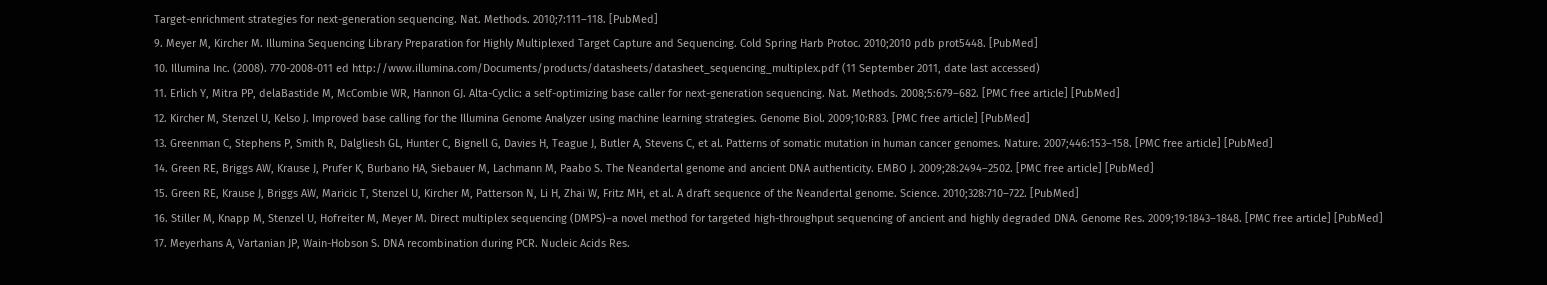Target-enrichment strategies for next-generation sequencing. Nat. Methods. 2010;7:111–118. [PubMed]
9. Meyer M, Kircher M. Illumina Sequencing Library Preparation for Highly Multiplexed Target Capture and Sequencing. Cold Spring Harb Protoc. 2010;2010 pdb prot5448. [PubMed]
10. Illumina Inc. (2008). 770-2008-011 ed http://www.illumina.com/Documents/products/datasheets/datasheet_sequencing_multiplex.pdf (11 September 2011, date last accessed)
11. Erlich Y, Mitra PP, delaBastide M, McCombie WR, Hannon GJ. Alta-Cyclic: a self-optimizing base caller for next-generation sequencing. Nat. Methods. 2008;5:679–682. [PMC free article] [PubMed]
12. Kircher M, Stenzel U, Kelso J. Improved base calling for the Illumina Genome Analyzer using machine learning strategies. Genome Biol. 2009;10:R83. [PMC free article] [PubMed]
13. Greenman C, Stephens P, Smith R, Dalgliesh GL, Hunter C, Bignell G, Davies H, Teague J, Butler A, Stevens C, et al. Patterns of somatic mutation in human cancer genomes. Nature. 2007;446:153–158. [PMC free article] [PubMed]
14. Green RE, Briggs AW, Krause J, Prufer K, Burbano HA, Siebauer M, Lachmann M, Paabo S. The Neandertal genome and ancient DNA authenticity. EMBO J. 2009;28:2494–2502. [PMC free article] [PubMed]
15. Green RE, Krause J, Briggs AW, Maricic T, Stenzel U, Kircher M, Patterson N, Li H, Zhai W, Fritz MH, et al. A draft sequence of the Neandertal genome. Science. 2010;328:710–722. [PubMed]
16. Stiller M, Knapp M, Stenzel U, Hofreiter M, Meyer M. Direct multiplex sequencing (DMPS)–a novel method for targeted high-throughput sequencing of ancient and highly degraded DNA. Genome Res. 2009;19:1843–1848. [PMC free article] [PubMed]
17. Meyerhans A, Vartanian JP, Wain-Hobson S. DNA recombination during PCR. Nucleic Acids Res.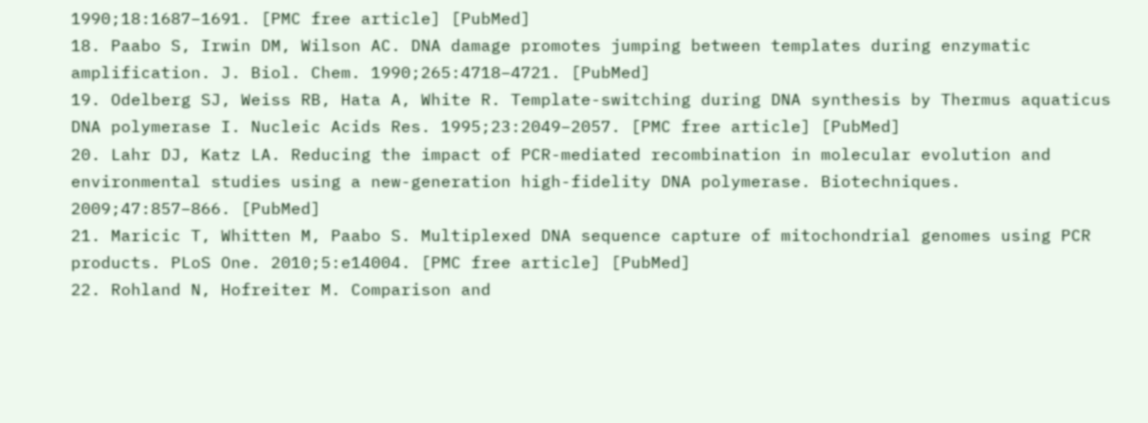1990;18:1687–1691. [PMC free article] [PubMed]
18. Paabo S, Irwin DM, Wilson AC. DNA damage promotes jumping between templates during enzymatic amplification. J. Biol. Chem. 1990;265:4718–4721. [PubMed]
19. Odelberg SJ, Weiss RB, Hata A, White R. Template-switching during DNA synthesis by Thermus aquaticus DNA polymerase I. Nucleic Acids Res. 1995;23:2049–2057. [PMC free article] [PubMed]
20. Lahr DJ, Katz LA. Reducing the impact of PCR-mediated recombination in molecular evolution and environmental studies using a new-generation high-fidelity DNA polymerase. Biotechniques. 2009;47:857–866. [PubMed]
21. Maricic T, Whitten M, Paabo S. Multiplexed DNA sequence capture of mitochondrial genomes using PCR products. PLoS One. 2010;5:e14004. [PMC free article] [PubMed]
22. Rohland N, Hofreiter M. Comparison and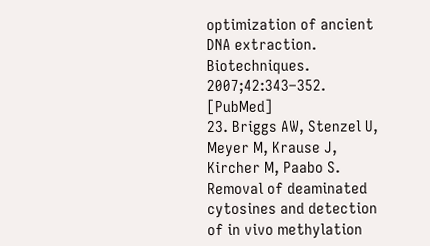optimization of ancient DNA extraction. Biotechniques. 2007;42:343–352. [PubMed]
23. Briggs AW, Stenzel U, Meyer M, Krause J, Kircher M, Paabo S. Removal of deaminated cytosines and detection of in vivo methylation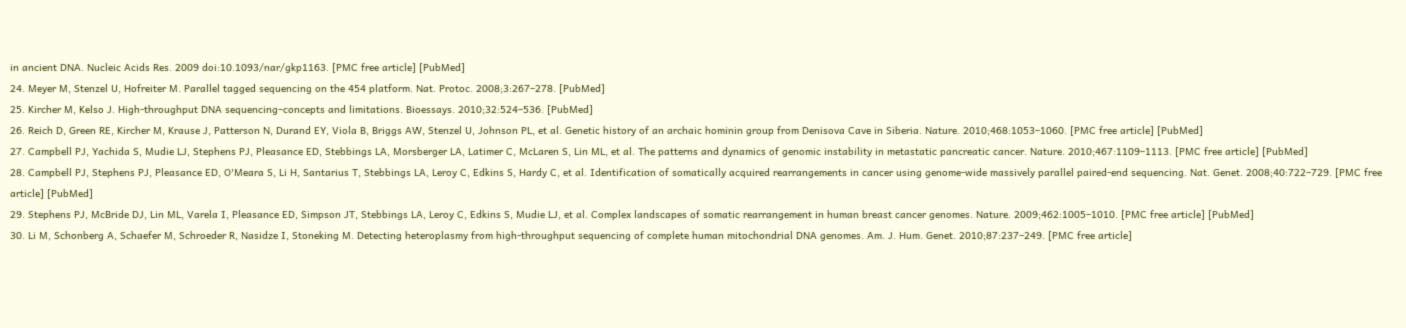in ancient DNA. Nucleic Acids Res. 2009 doi:10.1093/nar/gkp1163. [PMC free article] [PubMed]
24. Meyer M, Stenzel U, Hofreiter M. Parallel tagged sequencing on the 454 platform. Nat. Protoc. 2008;3:267–278. [PubMed]
25. Kircher M, Kelso J. High-throughput DNA sequencing–concepts and limitations. Bioessays. 2010;32:524–536. [PubMed]
26. Reich D, Green RE, Kircher M, Krause J, Patterson N, Durand EY, Viola B, Briggs AW, Stenzel U, Johnson PL, et al. Genetic history of an archaic hominin group from Denisova Cave in Siberia. Nature. 2010;468:1053–1060. [PMC free article] [PubMed]
27. Campbell PJ, Yachida S, Mudie LJ, Stephens PJ, Pleasance ED, Stebbings LA, Morsberger LA, Latimer C, McLaren S, Lin ML, et al. The patterns and dynamics of genomic instability in metastatic pancreatic cancer. Nature. 2010;467:1109–1113. [PMC free article] [PubMed]
28. Campbell PJ, Stephens PJ, Pleasance ED, O'Meara S, Li H, Santarius T, Stebbings LA, Leroy C, Edkins S, Hardy C, et al. Identification of somatically acquired rearrangements in cancer using genome-wide massively parallel paired-end sequencing. Nat. Genet. 2008;40:722–729. [PMC free article] [PubMed]
29. Stephens PJ, McBride DJ, Lin ML, Varela I, Pleasance ED, Simpson JT, Stebbings LA, Leroy C, Edkins S, Mudie LJ, et al. Complex landscapes of somatic rearrangement in human breast cancer genomes. Nature. 2009;462:1005–1010. [PMC free article] [PubMed]
30. Li M, Schonberg A, Schaefer M, Schroeder R, Nasidze I, Stoneking M. Detecting heteroplasmy from high-throughput sequencing of complete human mitochondrial DNA genomes. Am. J. Hum. Genet. 2010;87:237–249. [PMC free article]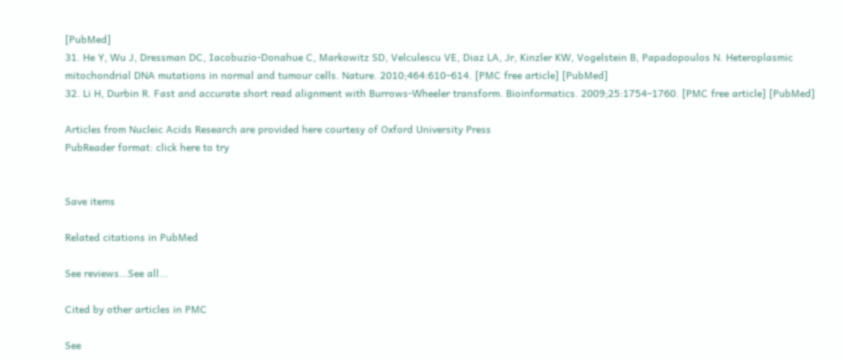[PubMed]
31. He Y, Wu J, Dressman DC, Iacobuzio-Donahue C, Markowitz SD, Velculescu VE, Diaz LA, Jr, Kinzler KW, Vogelstein B, Papadopoulos N. Heteroplasmic mitochondrial DNA mutations in normal and tumour cells. Nature. 2010;464:610–614. [PMC free article] [PubMed]
32. Li H, Durbin R. Fast and accurate short read alignment with Burrows-Wheeler transform. Bioinformatics. 2009;25:1754–1760. [PMC free article] [PubMed]

Articles from Nucleic Acids Research are provided here courtesy of Oxford University Press
PubReader format: click here to try


Save items

Related citations in PubMed

See reviews...See all...

Cited by other articles in PMC

See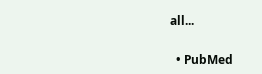all...


  • PubMed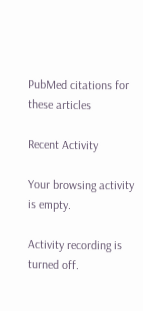PubMed citations for these articles

Recent Activity

Your browsing activity is empty.

Activity recording is turned off.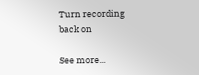Turn recording back on

See more...